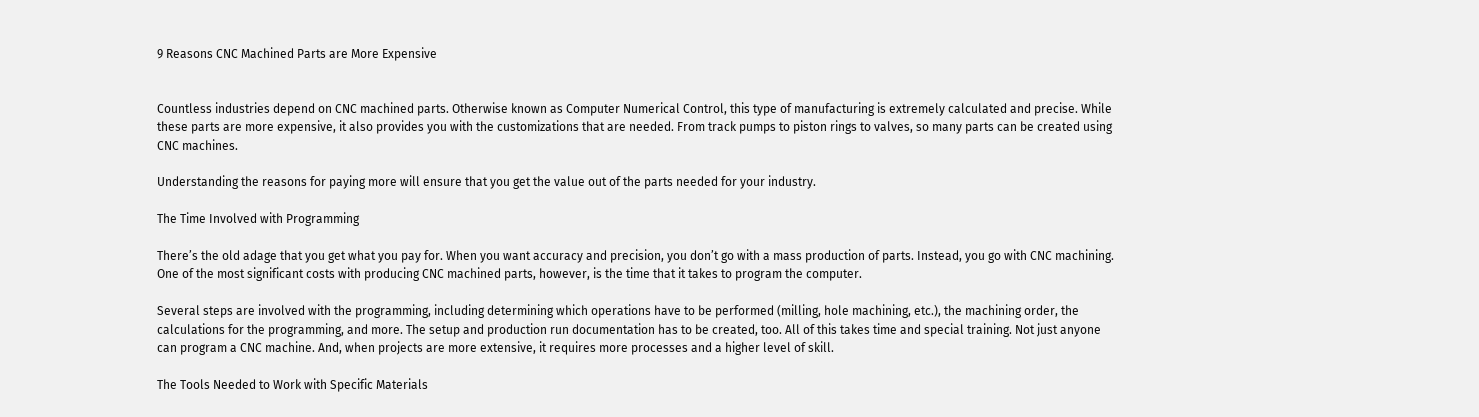9 Reasons CNC Machined Parts are More Expensive


Countless industries depend on CNC machined parts. Otherwise known as Computer Numerical Control, this type of manufacturing is extremely calculated and precise. While these parts are more expensive, it also provides you with the customizations that are needed. From track pumps to piston rings to valves, so many parts can be created using CNC machines.

Understanding the reasons for paying more will ensure that you get the value out of the parts needed for your industry.

The Time Involved with Programming

There’s the old adage that you get what you pay for. When you want accuracy and precision, you don’t go with a mass production of parts. Instead, you go with CNC machining. One of the most significant costs with producing CNC machined parts, however, is the time that it takes to program the computer.

Several steps are involved with the programming, including determining which operations have to be performed (milling, hole machining, etc.), the machining order, the calculations for the programming, and more. The setup and production run documentation has to be created, too. All of this takes time and special training. Not just anyone can program a CNC machine. And, when projects are more extensive, it requires more processes and a higher level of skill.

The Tools Needed to Work with Specific Materials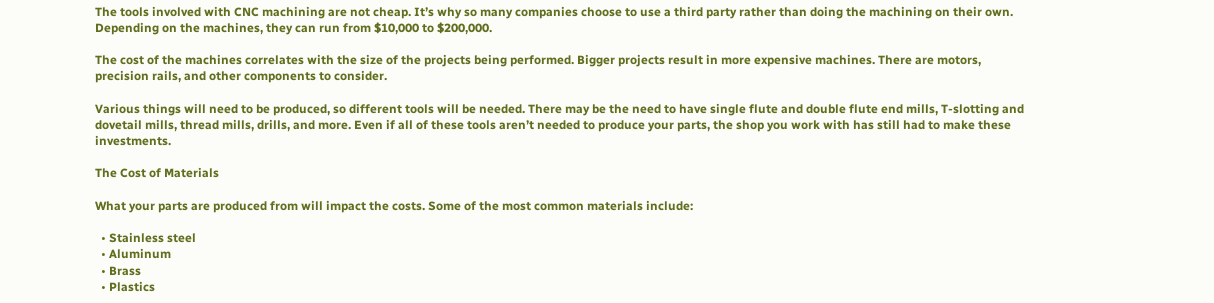The tools involved with CNC machining are not cheap. It’s why so many companies choose to use a third party rather than doing the machining on their own. Depending on the machines, they can run from $10,000 to $200,000.

The cost of the machines correlates with the size of the projects being performed. Bigger projects result in more expensive machines. There are motors, precision rails, and other components to consider.

Various things will need to be produced, so different tools will be needed. There may be the need to have single flute and double flute end mills, T-slotting and dovetail mills, thread mills, drills, and more. Even if all of these tools aren’t needed to produce your parts, the shop you work with has still had to make these investments.

The Cost of Materials

What your parts are produced from will impact the costs. Some of the most common materials include:

  • Stainless steel
  • Aluminum
  • Brass
  • Plastics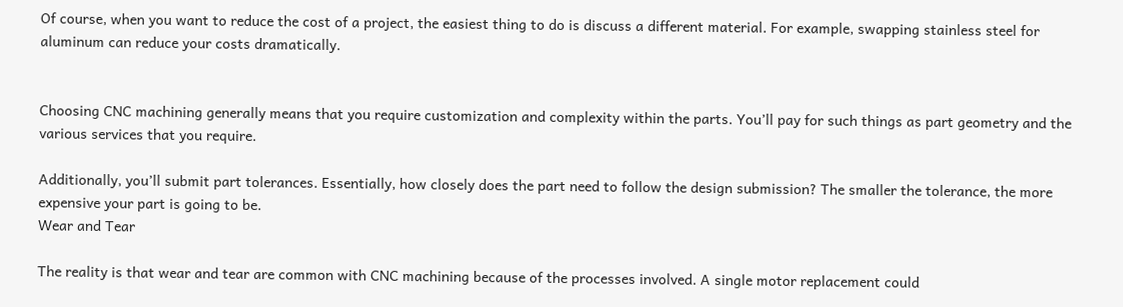Of course, when you want to reduce the cost of a project, the easiest thing to do is discuss a different material. For example, swapping stainless steel for aluminum can reduce your costs dramatically.


Choosing CNC machining generally means that you require customization and complexity within the parts. You’ll pay for such things as part geometry and the various services that you require.

Additionally, you’ll submit part tolerances. Essentially, how closely does the part need to follow the design submission? The smaller the tolerance, the more expensive your part is going to be.
Wear and Tear

The reality is that wear and tear are common with CNC machining because of the processes involved. A single motor replacement could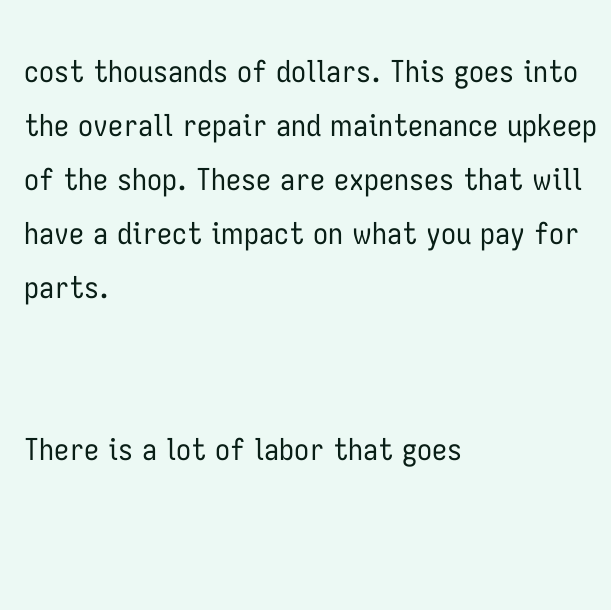cost thousands of dollars. This goes into the overall repair and maintenance upkeep of the shop. These are expenses that will have a direct impact on what you pay for parts.


There is a lot of labor that goes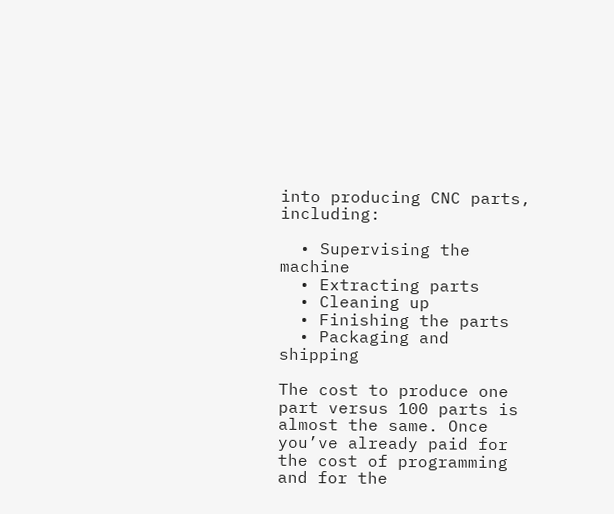into producing CNC parts, including:

  • Supervising the machine
  • Extracting parts
  • Cleaning up
  • Finishing the parts
  • Packaging and shipping

The cost to produce one part versus 100 parts is almost the same. Once you’ve already paid for the cost of programming and for the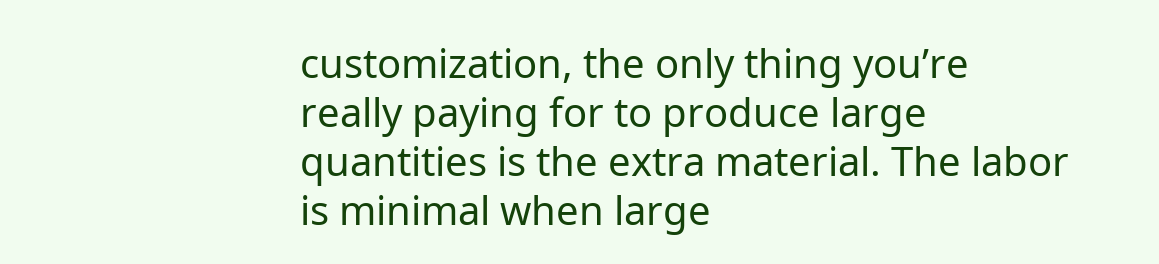customization, the only thing you’re really paying for to produce large quantities is the extra material. The labor is minimal when large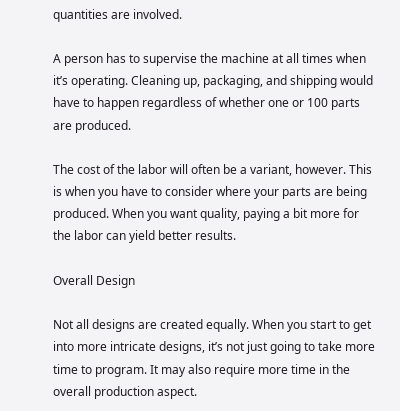quantities are involved.

A person has to supervise the machine at all times when it’s operating. Cleaning up, packaging, and shipping would have to happen regardless of whether one or 100 parts are produced.

The cost of the labor will often be a variant, however. This is when you have to consider where your parts are being produced. When you want quality, paying a bit more for the labor can yield better results.

Overall Design

Not all designs are created equally. When you start to get into more intricate designs, it’s not just going to take more time to program. It may also require more time in the overall production aspect.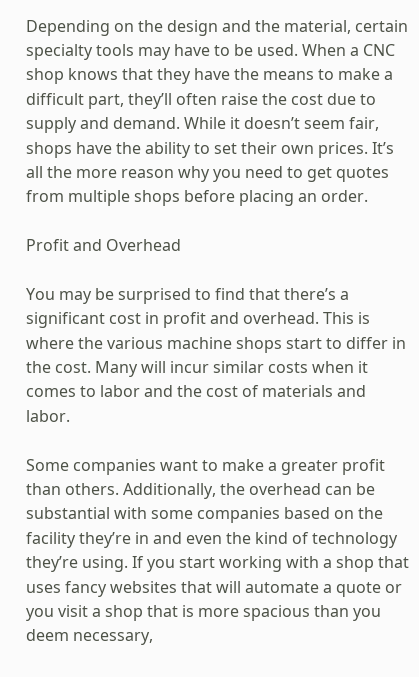Depending on the design and the material, certain specialty tools may have to be used. When a CNC shop knows that they have the means to make a difficult part, they’ll often raise the cost due to supply and demand. While it doesn’t seem fair, shops have the ability to set their own prices. It’s all the more reason why you need to get quotes from multiple shops before placing an order.

Profit and Overhead

You may be surprised to find that there’s a significant cost in profit and overhead. This is where the various machine shops start to differ in the cost. Many will incur similar costs when it comes to labor and the cost of materials and labor.

Some companies want to make a greater profit than others. Additionally, the overhead can be substantial with some companies based on the facility they’re in and even the kind of technology they’re using. If you start working with a shop that uses fancy websites that will automate a quote or you visit a shop that is more spacious than you deem necessary,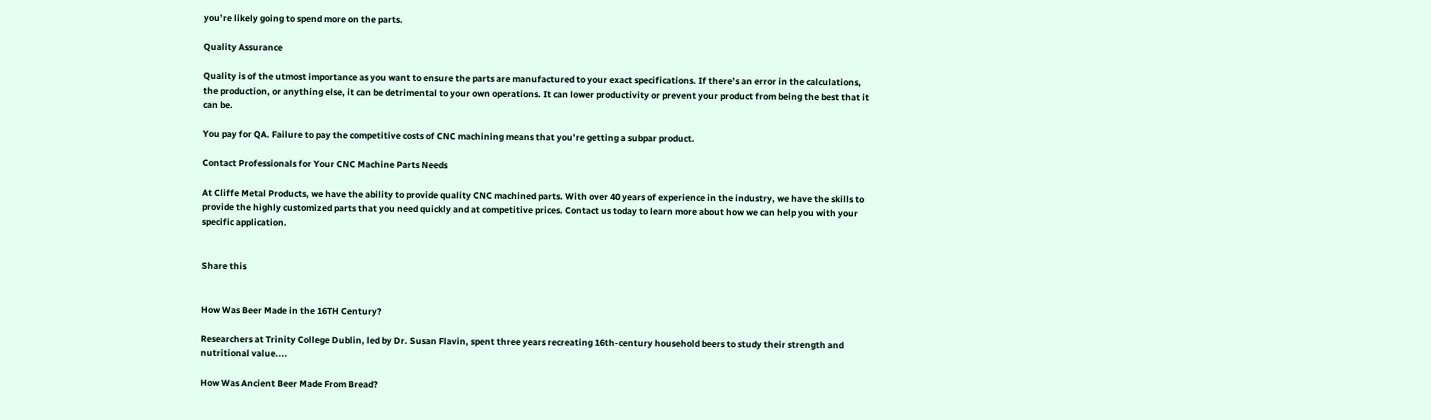you’re likely going to spend more on the parts.

Quality Assurance

Quality is of the utmost importance as you want to ensure the parts are manufactured to your exact specifications. If there’s an error in the calculations, the production, or anything else, it can be detrimental to your own operations. It can lower productivity or prevent your product from being the best that it can be.

You pay for QA. Failure to pay the competitive costs of CNC machining means that you’re getting a subpar product.

Contact Professionals for Your CNC Machine Parts Needs

At Cliffe Metal Products, we have the ability to provide quality CNC machined parts. With over 40 years of experience in the industry, we have the skills to provide the highly customized parts that you need quickly and at competitive prices. Contact us today to learn more about how we can help you with your specific application.


Share this


How Was Beer Made in the 16TH Century?

Researchers at Trinity College Dublin, led by Dr. Susan Flavin, spent three years recreating 16th-century household beers to study their strength and nutritional value....

How Was Ancient Beer Made From Bread?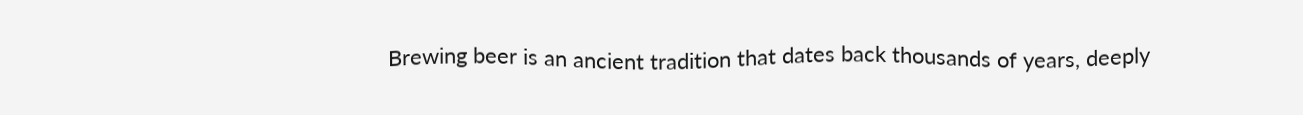Brewing beer is an ancient tradition that dates back thousands of years, deeply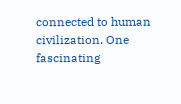connected to human civilization. One fascinating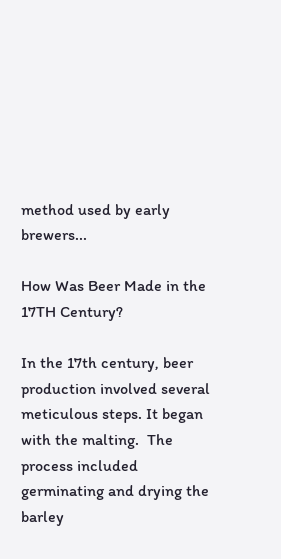method used by early brewers...

How Was Beer Made in the 17TH Century?

In the 17th century, beer production involved several meticulous steps. It began with the malting.  The process included germinating and drying the barley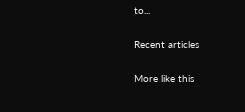to...

Recent articles

More like this